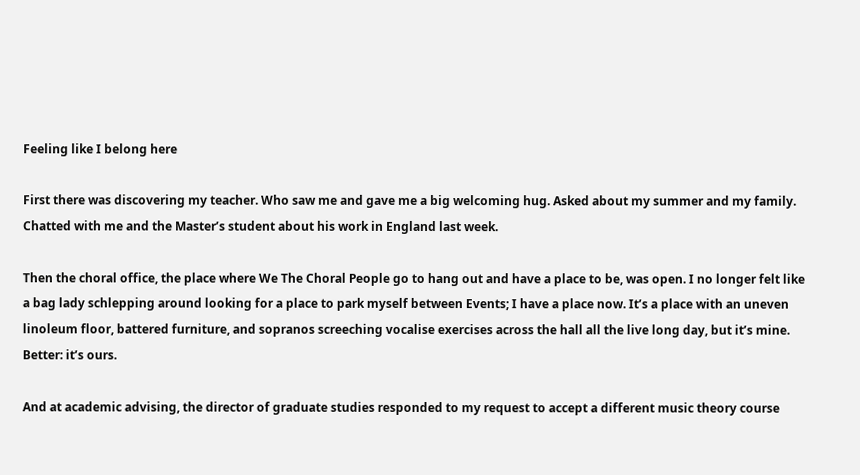Feeling like I belong here

First there was discovering my teacher. Who saw me and gave me a big welcoming hug. Asked about my summer and my family.  Chatted with me and the Master’s student about his work in England last week.

Then the choral office, the place where We The Choral People go to hang out and have a place to be, was open. I no longer felt like a bag lady schlepping around looking for a place to park myself between Events; I have a place now. It’s a place with an uneven linoleum floor, battered furniture, and sopranos screeching vocalise exercises across the hall all the live long day, but it’s mine.  Better: it’s ours.

And at academic advising, the director of graduate studies responded to my request to accept a different music theory course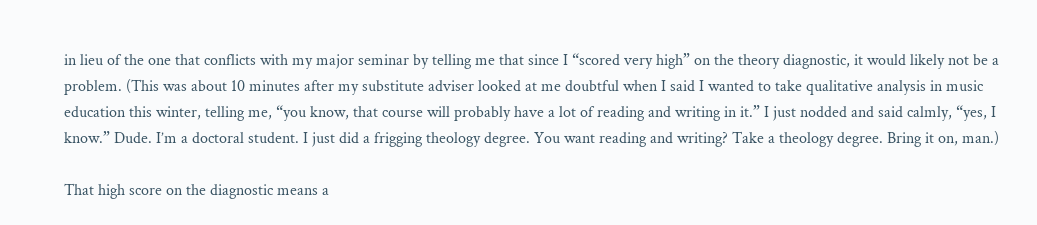in lieu of the one that conflicts with my major seminar by telling me that since I “scored very high” on the theory diagnostic, it would likely not be a problem. (This was about 10 minutes after my substitute adviser looked at me doubtful when I said I wanted to take qualitative analysis in music education this winter, telling me, “you know, that course will probably have a lot of reading and writing in it.” I just nodded and said calmly, “yes, I know.” Dude. I’m a doctoral student. I just did a frigging theology degree. You want reading and writing? Take a theology degree. Bring it on, man.)

That high score on the diagnostic means a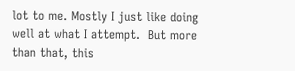lot to me. Mostly I just like doing well at what I attempt.  But more than that, this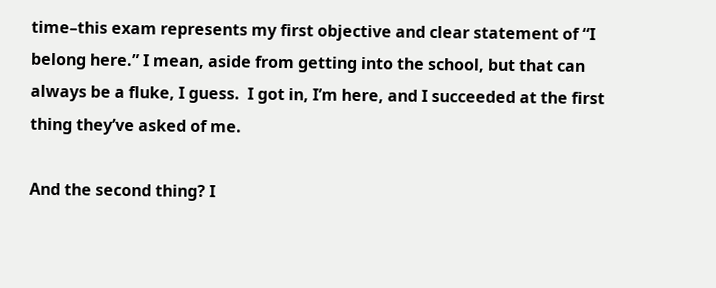time–this exam represents my first objective and clear statement of “I belong here.” I mean, aside from getting into the school, but that can always be a fluke, I guess.  I got in, I’m here, and I succeeded at the first thing they’ve asked of me.

And the second thing? I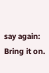say again: Bring it on.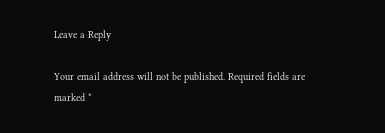Leave a Reply

Your email address will not be published. Required fields are marked *